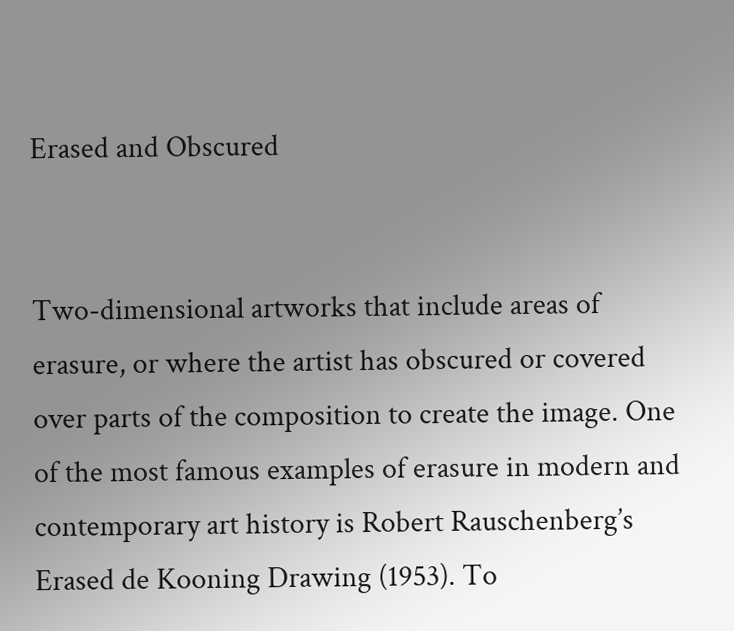Erased and Obscured


Two-dimensional artworks that include areas of erasure, or where the artist has obscured or covered over parts of the composition to create the image. One of the most famous examples of erasure in modern and contemporary art history is Robert Rauschenberg’s Erased de Kooning Drawing (1953). To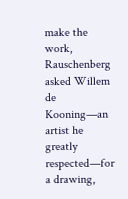make the work, Rauschenberg asked Willem de Kooning—an artist he greatly respected—for a drawing,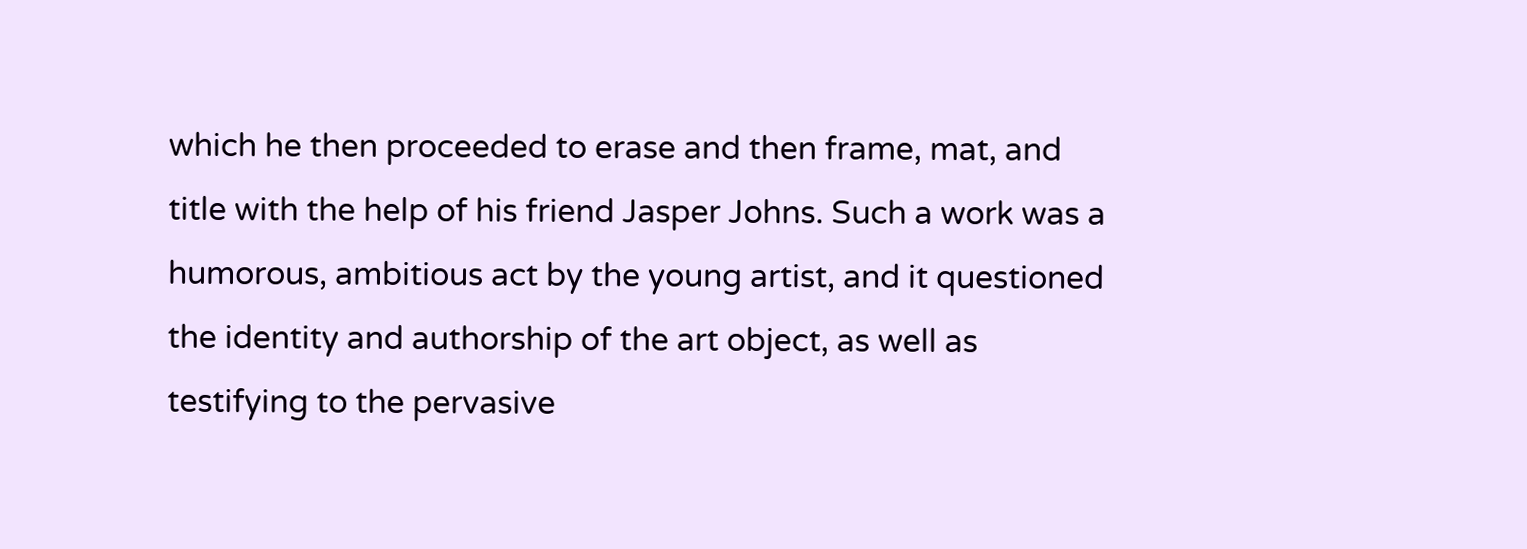which he then proceeded to erase and then frame, mat, and title with the help of his friend Jasper Johns. Such a work was a humorous, ambitious act by the young artist, and it questioned the identity and authorship of the art object, as well as testifying to the pervasive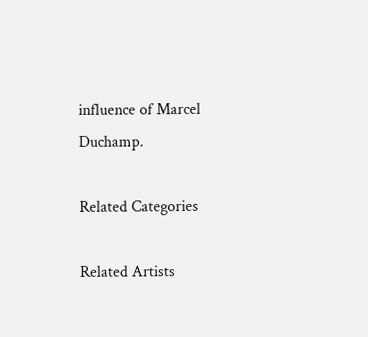influence of Marcel Duchamp.

Related Categories

Related Artists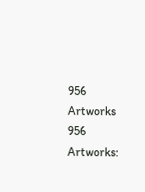956 Artworks
956 Artworks: